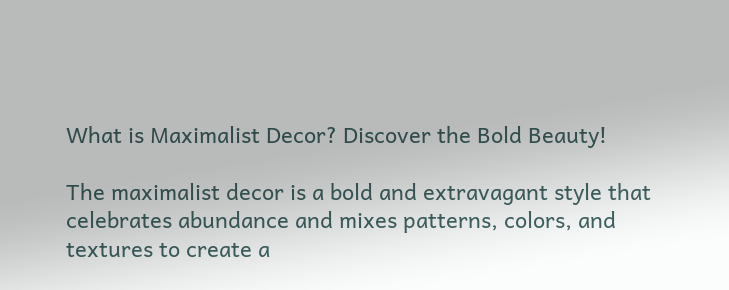What is Maximalist Decor? Discover the Bold Beauty!

The maximalist decor is a bold and extravagant style that celebrates abundance and mixes patterns, colors, and textures to create a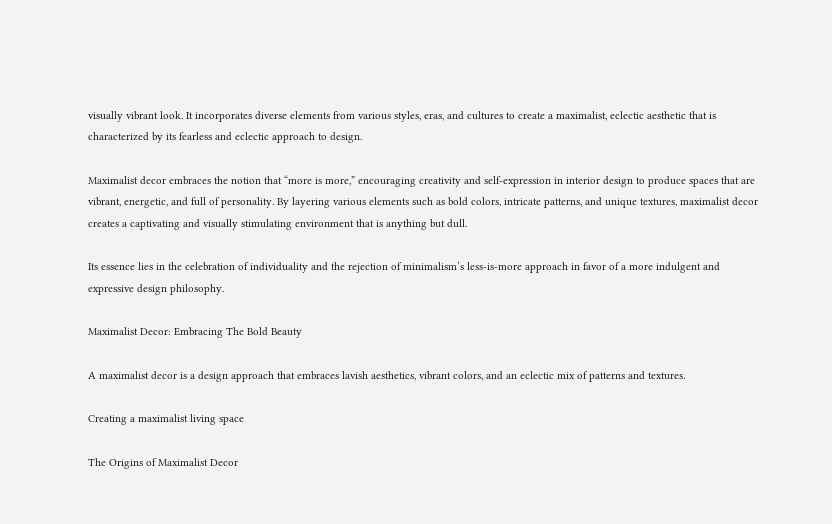visually vibrant look. It incorporates diverse elements from various styles, eras, and cultures to create a maximalist, eclectic aesthetic that is characterized by its fearless and eclectic approach to design.

Maximalist decor embraces the notion that “more is more,” encouraging creativity and self-expression in interior design to produce spaces that are vibrant, energetic, and full of personality. By layering various elements such as bold colors, intricate patterns, and unique textures, maximalist decor creates a captivating and visually stimulating environment that is anything but dull.

Its essence lies in the celebration of individuality and the rejection of minimalism’s less-is-more approach in favor of a more indulgent and expressive design philosophy.

Maximalist Decor: Embracing The Bold Beauty

A maximalist decor is a design approach that embraces lavish aesthetics, vibrant colors, and an eclectic mix of patterns and textures.

Creating a maximalist living space

The Origins of Maximalist Decor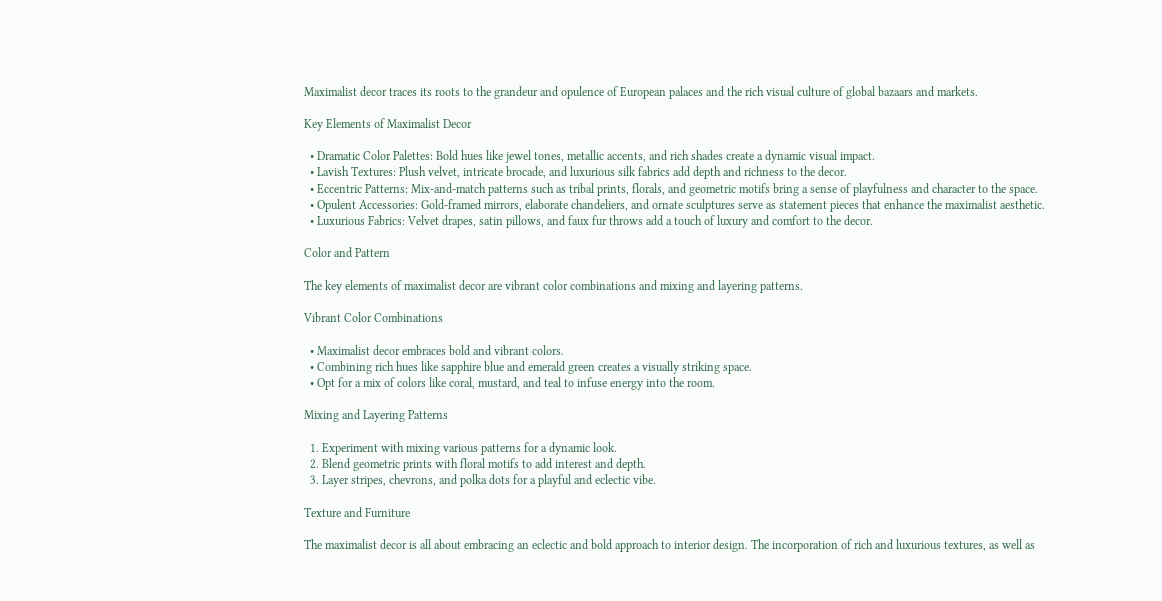Maximalist decor traces its roots to the grandeur and opulence of European palaces and the rich visual culture of global bazaars and markets.

Key Elements of Maximalist Decor

  • Dramatic Color Palettes: Bold hues like jewel tones, metallic accents, and rich shades create a dynamic visual impact.
  • Lavish Textures: Plush velvet, intricate brocade, and luxurious silk fabrics add depth and richness to the decor.
  • Eccentric Patterns: Mix-and-match patterns such as tribal prints, florals, and geometric motifs bring a sense of playfulness and character to the space.
  • Opulent Accessories: Gold-framed mirrors, elaborate chandeliers, and ornate sculptures serve as statement pieces that enhance the maximalist aesthetic.
  • Luxurious Fabrics: Velvet drapes, satin pillows, and faux fur throws add a touch of luxury and comfort to the decor.

Color and Pattern

The key elements of maximalist decor are vibrant color combinations and mixing and layering patterns.

Vibrant Color Combinations

  • Maximalist decor embraces bold and vibrant colors.
  • Combining rich hues like sapphire blue and emerald green creates a visually striking space.
  • Opt for a mix of colors like coral, mustard, and teal to infuse energy into the room.

Mixing and Layering Patterns

  1. Experiment with mixing various patterns for a dynamic look.
  2. Blend geometric prints with floral motifs to add interest and depth.
  3. Layer stripes, chevrons, and polka dots for a playful and eclectic vibe.

Texture and Furniture

The maximalist decor is all about embracing an eclectic and bold approach to interior design. The incorporation of rich and luxurious textures, as well as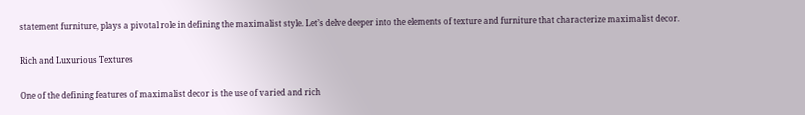statement furniture, plays a pivotal role in defining the maximalist style. Let’s delve deeper into the elements of texture and furniture that characterize maximalist decor.

Rich and Luxurious Textures

One of the defining features of maximalist decor is the use of varied and rich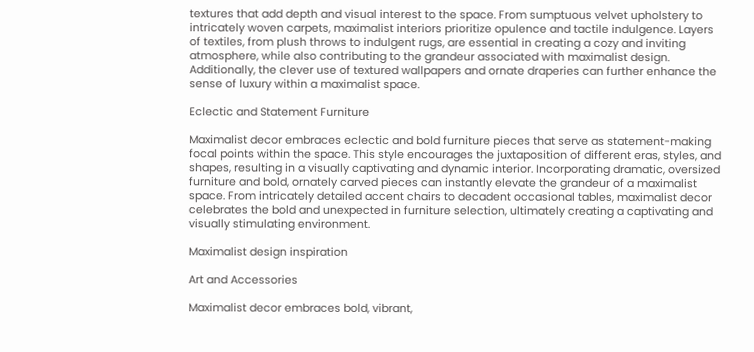textures that add depth and visual interest to the space. From sumptuous velvet upholstery to intricately woven carpets, maximalist interiors prioritize opulence and tactile indulgence. Layers of textiles, from plush throws to indulgent rugs, are essential in creating a cozy and inviting atmosphere, while also contributing to the grandeur associated with maximalist design. Additionally, the clever use of textured wallpapers and ornate draperies can further enhance the sense of luxury within a maximalist space.

Eclectic and Statement Furniture

Maximalist decor embraces eclectic and bold furniture pieces that serve as statement-making focal points within the space. This style encourages the juxtaposition of different eras, styles, and shapes, resulting in a visually captivating and dynamic interior. Incorporating dramatic, oversized furniture and bold, ornately carved pieces can instantly elevate the grandeur of a maximalist space. From intricately detailed accent chairs to decadent occasional tables, maximalist decor celebrates the bold and unexpected in furniture selection, ultimately creating a captivating and visually stimulating environment.

Maximalist design inspiration

Art and Accessories

Maximalist decor embraces bold, vibrant,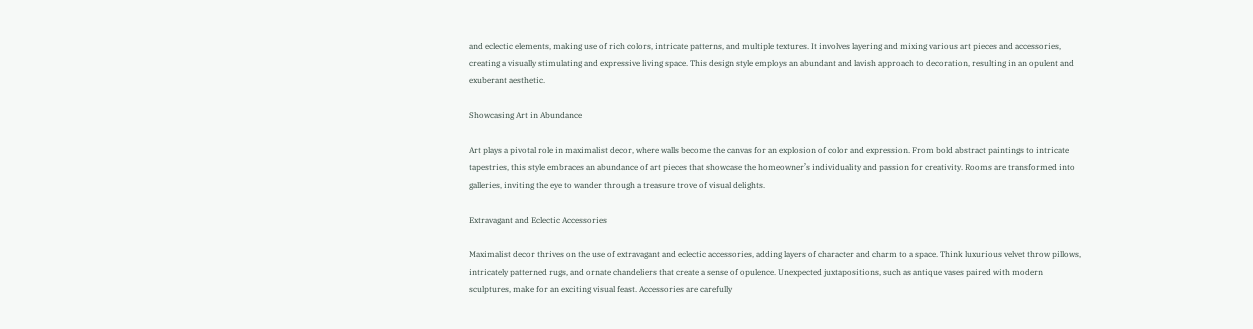and eclectic elements, making use of rich colors, intricate patterns, and multiple textures. It involves layering and mixing various art pieces and accessories, creating a visually stimulating and expressive living space. This design style employs an abundant and lavish approach to decoration, resulting in an opulent and exuberant aesthetic.

Showcasing Art in Abundance

Art plays a pivotal role in maximalist decor, where walls become the canvas for an explosion of color and expression. From bold abstract paintings to intricate tapestries, this style embraces an abundance of art pieces that showcase the homeowner’s individuality and passion for creativity. Rooms are transformed into galleries, inviting the eye to wander through a treasure trove of visual delights.

Extravagant and Eclectic Accessories

Maximalist decor thrives on the use of extravagant and eclectic accessories, adding layers of character and charm to a space. Think luxurious velvet throw pillows, intricately patterned rugs, and ornate chandeliers that create a sense of opulence. Unexpected juxtapositions, such as antique vases paired with modern sculptures, make for an exciting visual feast. Accessories are carefully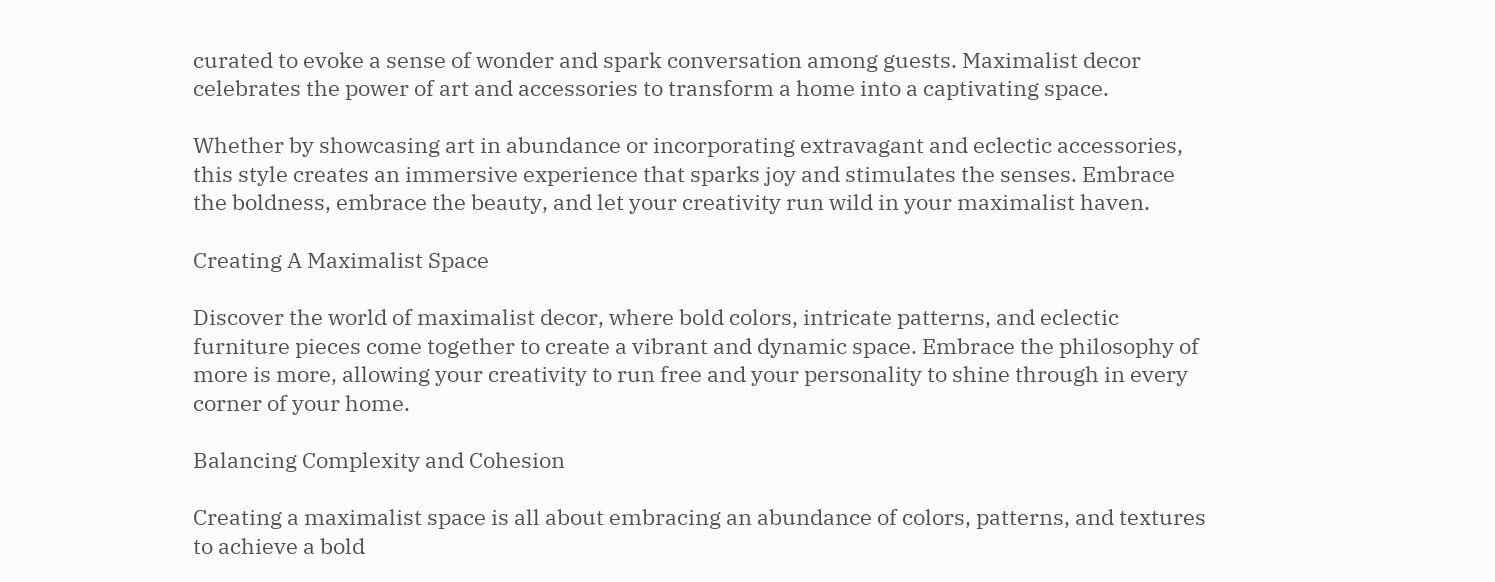curated to evoke a sense of wonder and spark conversation among guests. Maximalist decor celebrates the power of art and accessories to transform a home into a captivating space.

Whether by showcasing art in abundance or incorporating extravagant and eclectic accessories, this style creates an immersive experience that sparks joy and stimulates the senses. Embrace the boldness, embrace the beauty, and let your creativity run wild in your maximalist haven.

Creating A Maximalist Space

Discover the world of maximalist decor, where bold colors, intricate patterns, and eclectic furniture pieces come together to create a vibrant and dynamic space. Embrace the philosophy of more is more, allowing your creativity to run free and your personality to shine through in every corner of your home.

Balancing Complexity and Cohesion

Creating a maximalist space is all about embracing an abundance of colors, patterns, and textures to achieve a bold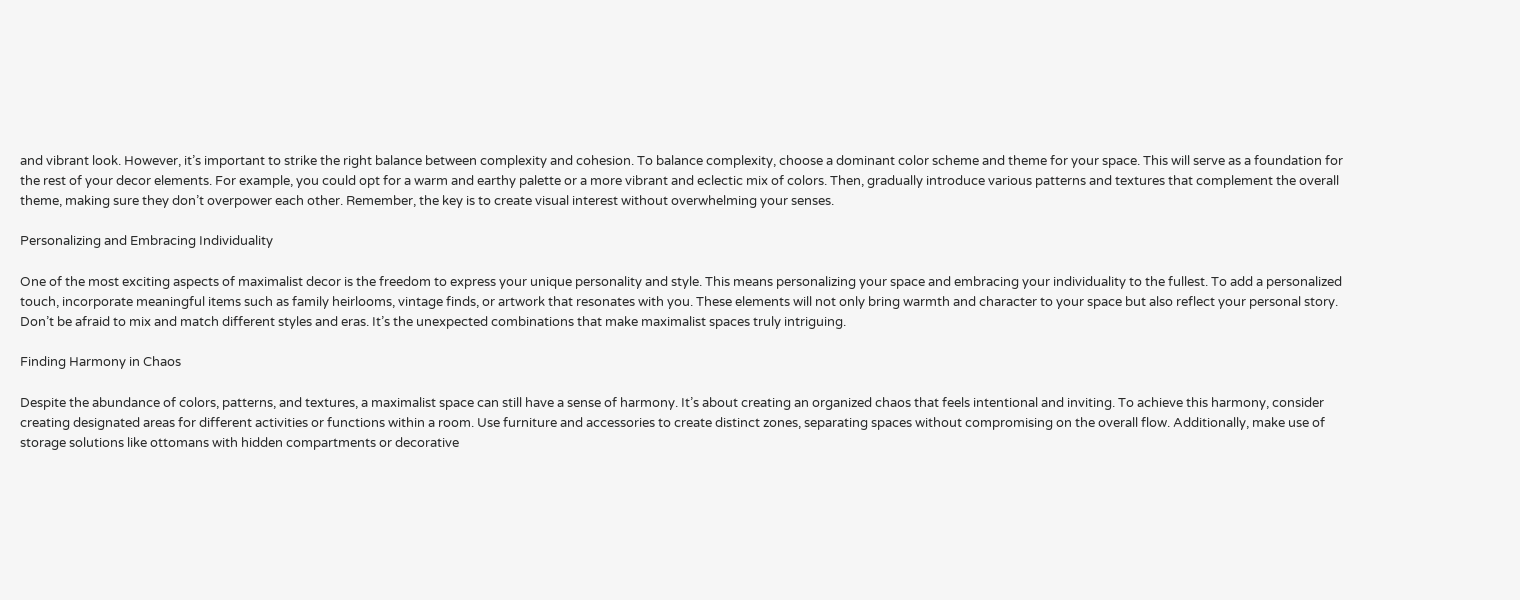and vibrant look. However, it’s important to strike the right balance between complexity and cohesion. To balance complexity, choose a dominant color scheme and theme for your space. This will serve as a foundation for the rest of your decor elements. For example, you could opt for a warm and earthy palette or a more vibrant and eclectic mix of colors. Then, gradually introduce various patterns and textures that complement the overall theme, making sure they don’t overpower each other. Remember, the key is to create visual interest without overwhelming your senses.

Personalizing and Embracing Individuality

One of the most exciting aspects of maximalist decor is the freedom to express your unique personality and style. This means personalizing your space and embracing your individuality to the fullest. To add a personalized touch, incorporate meaningful items such as family heirlooms, vintage finds, or artwork that resonates with you. These elements will not only bring warmth and character to your space but also reflect your personal story. Don’t be afraid to mix and match different styles and eras. It’s the unexpected combinations that make maximalist spaces truly intriguing.

Finding Harmony in Chaos

Despite the abundance of colors, patterns, and textures, a maximalist space can still have a sense of harmony. It’s about creating an organized chaos that feels intentional and inviting. To achieve this harmony, consider creating designated areas for different activities or functions within a room. Use furniture and accessories to create distinct zones, separating spaces without compromising on the overall flow. Additionally, make use of storage solutions like ottomans with hidden compartments or decorative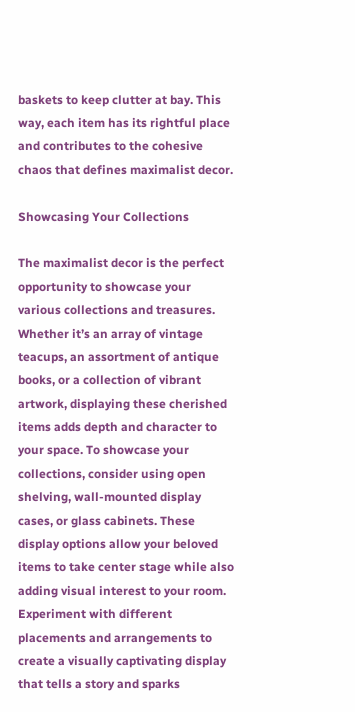baskets to keep clutter at bay. This way, each item has its rightful place and contributes to the cohesive chaos that defines maximalist decor.

Showcasing Your Collections

The maximalist decor is the perfect opportunity to showcase your various collections and treasures. Whether it’s an array of vintage teacups, an assortment of antique books, or a collection of vibrant artwork, displaying these cherished items adds depth and character to your space. To showcase your collections, consider using open shelving, wall-mounted display cases, or glass cabinets. These display options allow your beloved items to take center stage while also adding visual interest to your room. Experiment with different placements and arrangements to create a visually captivating display that tells a story and sparks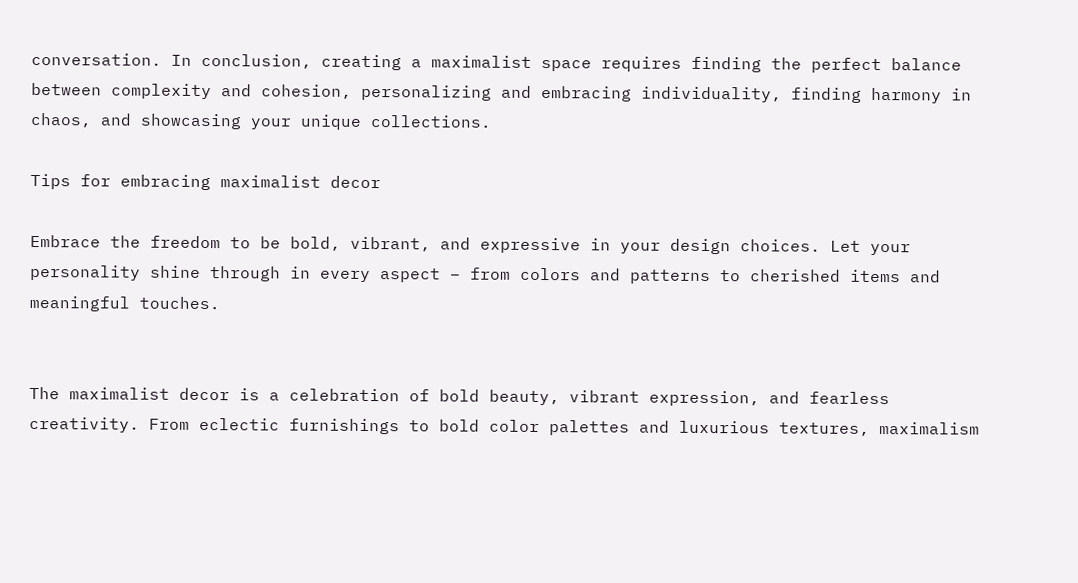conversation. In conclusion, creating a maximalist space requires finding the perfect balance between complexity and cohesion, personalizing and embracing individuality, finding harmony in chaos, and showcasing your unique collections.

Tips for embracing maximalist decor

Embrace the freedom to be bold, vibrant, and expressive in your design choices. Let your personality shine through in every aspect – from colors and patterns to cherished items and meaningful touches.


The maximalist decor is a celebration of bold beauty, vibrant expression, and fearless creativity. From eclectic furnishings to bold color palettes and luxurious textures, maximalism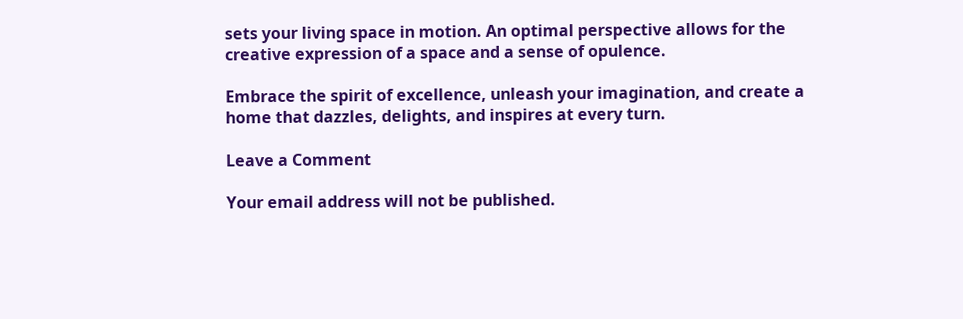sets your living space in motion. An optimal perspective allows for the creative expression of a space and a sense of opulence.

Embrace the spirit of excellence, unleash your imagination, and create a home that dazzles, delights, and inspires at every turn.

Leave a Comment

Your email address will not be published.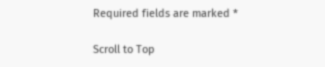Required fields are marked *

Scroll to Top